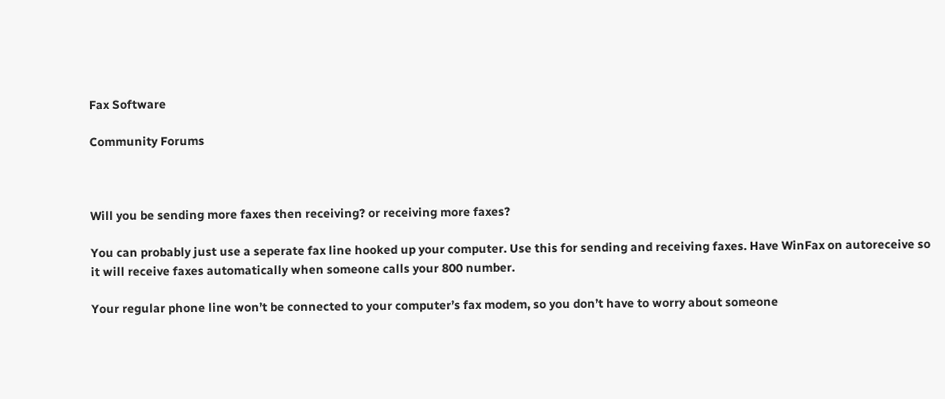Fax Software

Community Forums



Will you be sending more faxes then receiving? or receiving more faxes?

You can probably just use a seperate fax line hooked up your computer. Use this for sending and receiving faxes. Have WinFax on autoreceive so it will receive faxes automatically when someone calls your 800 number.

Your regular phone line won’t be connected to your computer’s fax modem, so you don’t have to worry about someone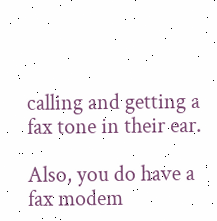calling and getting a fax tone in their ear.

Also, you do have a fax modem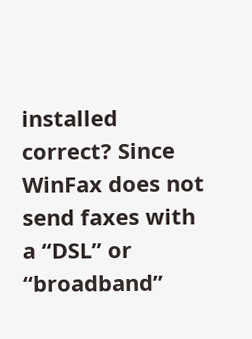installed correct? Since WinFax does not send faxes with a “DSL” or “broadband”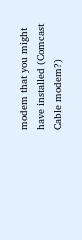modem that you might have installed (Comcast Cable modem?)